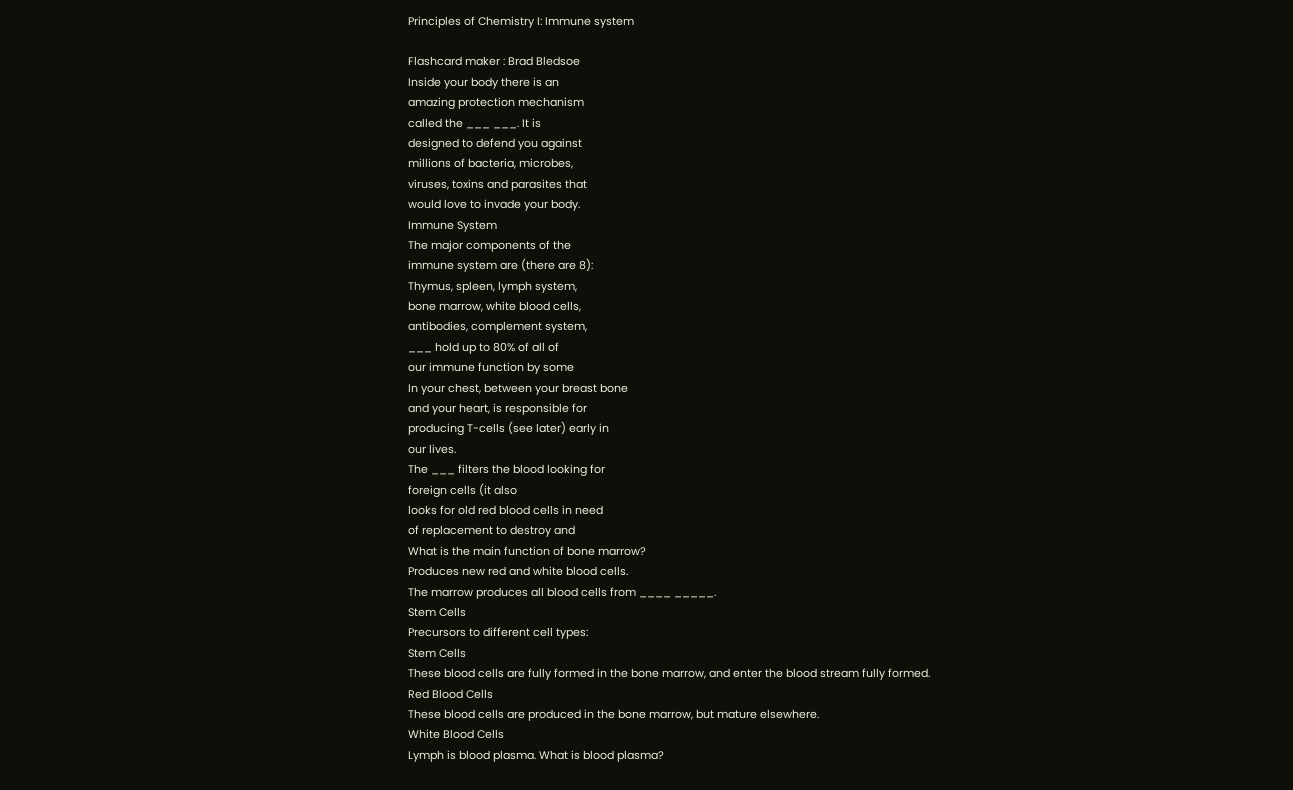Principles of Chemistry I: Immune system

Flashcard maker : Brad Bledsoe
Inside your body there is an
amazing protection mechanism
called the ___ ___. It is
designed to defend you against
millions of bacteria, microbes,
viruses, toxins and parasites that
would love to invade your body.
Immune System
The major components of the
immune system are (there are 8):
Thymus, spleen, lymph system,
bone marrow, white blood cells,
antibodies, complement system,
___ hold up to 80% of all of
our immune function by some
In your chest, between your breast bone
and your heart, is responsible for
producing T-cells (see later) early in
our lives.
The ___ filters the blood looking for
foreign cells (it also
looks for old red blood cells in need
of replacement to destroy and
What is the main function of bone marrow?
Produces new red and white blood cells.
The marrow produces all blood cells from ____ _____.
Stem Cells
Precursors to different cell types:
Stem Cells
These blood cells are fully formed in the bone marrow, and enter the blood stream fully formed.
Red Blood Cells
These blood cells are produced in the bone marrow, but mature elsewhere.
White Blood Cells
Lymph is blood plasma. What is blood plasma?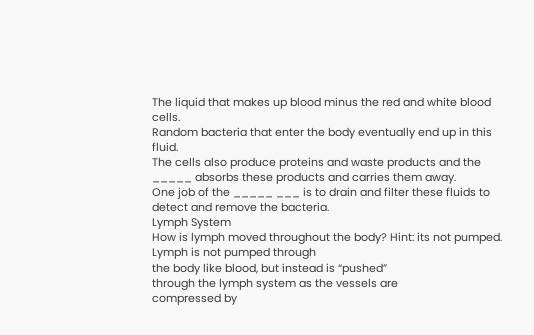The liquid that makes up blood minus the red and white blood cells.
Random bacteria that enter the body eventually end up in this fluid.
The cells also produce proteins and waste products and the _____ absorbs these products and carries them away.
One job of the _____ ___ is to drain and filter these fluids to detect and remove the bacteria.
Lymph System
How is lymph moved throughout the body? Hint: its not pumped.
Lymph is not pumped through
the body like blood, but instead is “pushed”
through the lymph system as the vessels are
compressed by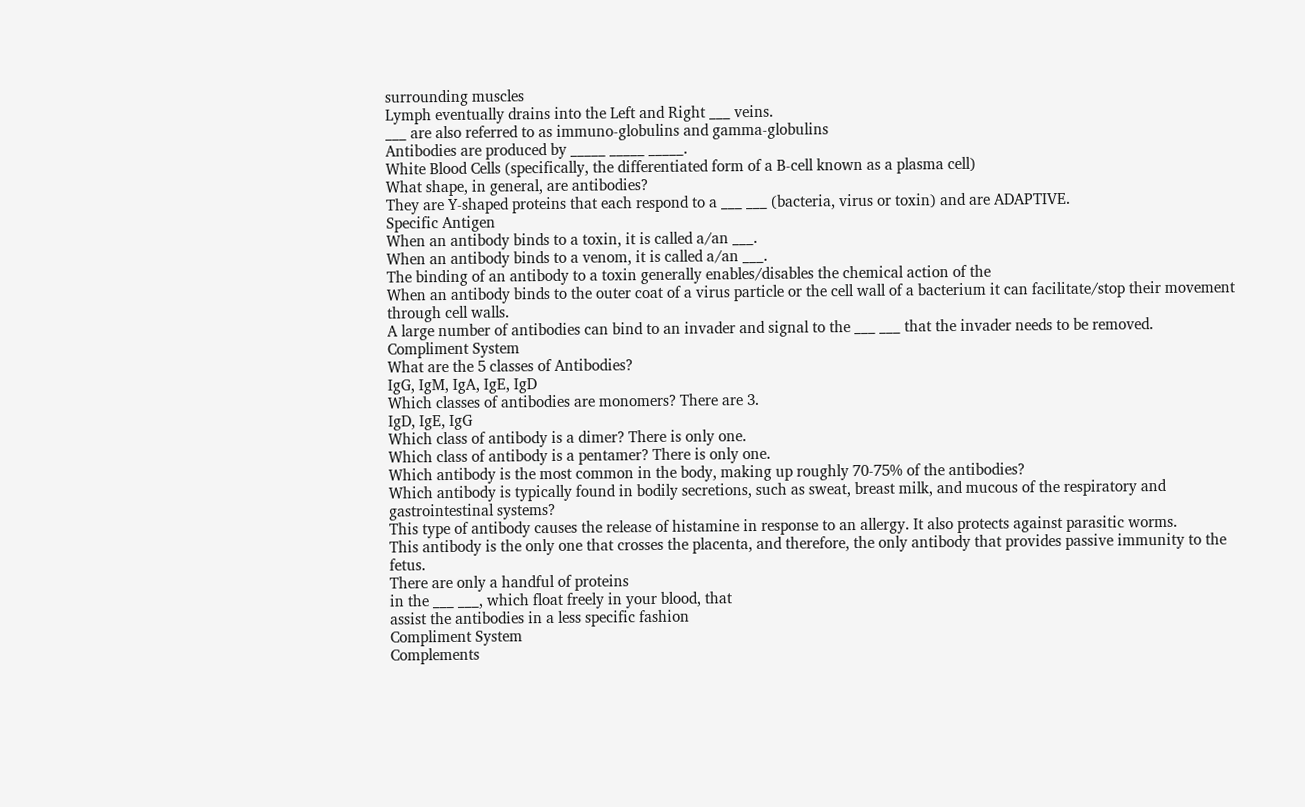surrounding muscles
Lymph eventually drains into the Left and Right ___ veins.
___ are also referred to as immuno-globulins and gamma-globulins
Antibodies are produced by _____ _____ _____.
White Blood Cells (specifically, the differentiated form of a B-cell known as a plasma cell)
What shape, in general, are antibodies?
They are Y-shaped proteins that each respond to a ___ ___ (bacteria, virus or toxin) and are ADAPTIVE.
Specific Antigen
When an antibody binds to a toxin, it is called a/an ___.
When an antibody binds to a venom, it is called a/an ___.
The binding of an antibody to a toxin generally enables/disables the chemical action of the
When an antibody binds to the outer coat of a virus particle or the cell wall of a bacterium it can facilitate/stop their movement through cell walls.
A large number of antibodies can bind to an invader and signal to the ___ ___ that the invader needs to be removed.
Compliment System
What are the 5 classes of Antibodies?
IgG, IgM, IgA, IgE, IgD
Which classes of antibodies are monomers? There are 3.
IgD, IgE, IgG
Which class of antibody is a dimer? There is only one.
Which class of antibody is a pentamer? There is only one.
Which antibody is the most common in the body, making up roughly 70-75% of the antibodies?
Which antibody is typically found in bodily secretions, such as sweat, breast milk, and mucous of the respiratory and gastrointestinal systems?
This type of antibody causes the release of histamine in response to an allergy. It also protects against parasitic worms.
This antibody is the only one that crosses the placenta, and therefore, the only antibody that provides passive immunity to the fetus.
There are only a handful of proteins
in the ___ ___, which float freely in your blood, that
assist the antibodies in a less specific fashion
Compliment System
Complements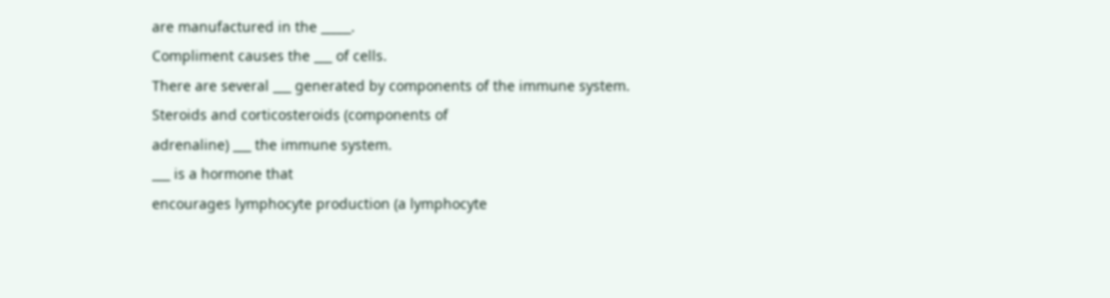are manufactured in the _____.
Compliment causes the ___ of cells.
There are several ___ generated by components of the immune system.
Steroids and corticosteroids (components of
adrenaline) ___ the immune system.
___ is a hormone that
encourages lymphocyte production (a lymphocyte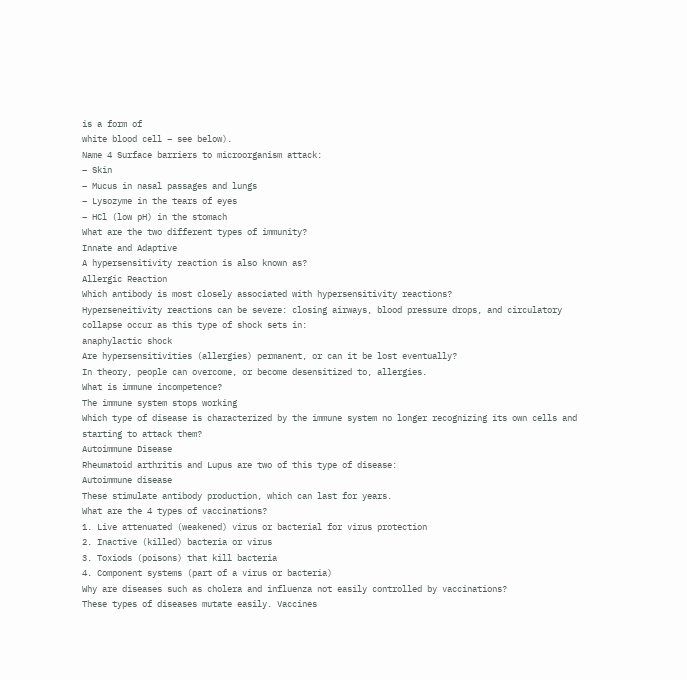is a form of
white blood cell – see below).
Name 4 Surface barriers to microorganism attack:
– Skin
– Mucus in nasal passages and lungs
– Lysozyme in the tears of eyes
– HCl (low pH) in the stomach
What are the two different types of immunity?
Innate and Adaptive
A hypersensitivity reaction is also known as?
Allergic Reaction
Which antibody is most closely associated with hypersensitivity reactions?
Hyperseneitivity reactions can be severe: closing airways, blood pressure drops, and circulatory collapse occur as this type of shock sets in:
anaphylactic shock
Are hypersensitivities (allergies) permanent, or can it be lost eventually?
In theory, people can overcome, or become desensitized to, allergies.
What is immune incompetence?
The immune system stops working
Which type of disease is characterized by the immune system no longer recognizing its own cells and
starting to attack them?
Autoimmune Disease
Rheumatoid arthritis and Lupus are two of this type of disease:
Autoimmune disease
These stimulate antibody production, which can last for years.
What are the 4 types of vaccinations?
1. Live attenuated (weakened) virus or bacterial for virus protection
2. Inactive (killed) bacteria or virus
3. Toxiods (poisons) that kill bacteria
4. Component systems (part of a virus or bacteria)
Why are diseases such as cholera and influenza not easily controlled by vaccinations?
These types of diseases mutate easily. Vaccines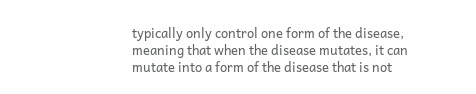typically only control one form of the disease, meaning that when the disease mutates, it can mutate into a form of the disease that is not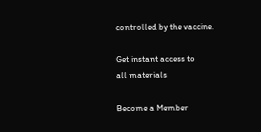controlled by the vaccine.

Get instant access to
all materials

Become a Member